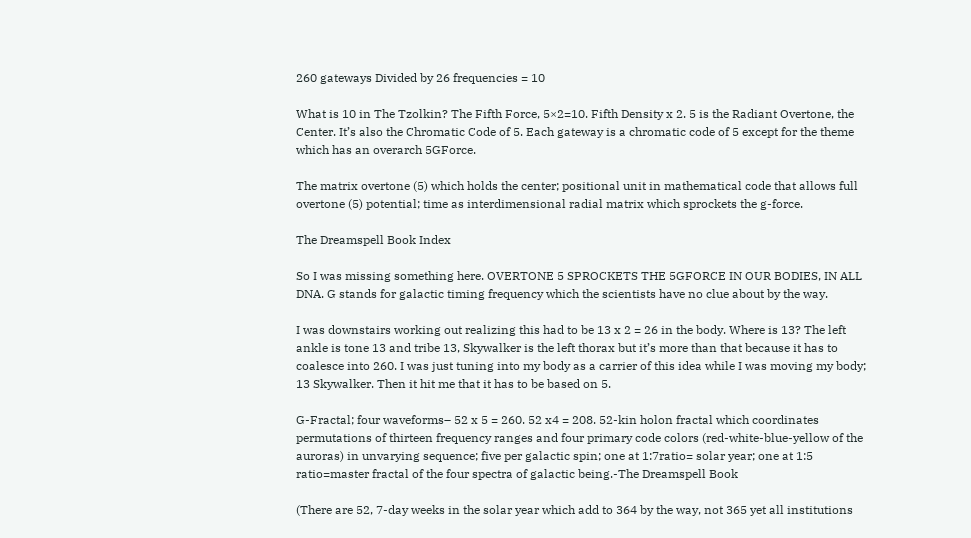260 gateways Divided by 26 frequencies = 10

What is 10 in The Tzolkin? The Fifth Force, 5×2=10. Fifth Density x 2. 5 is the Radiant Overtone, the Center. It’s also the Chromatic Code of 5. Each gateway is a chromatic code of 5 except for the theme which has an overarch 5GForce.

The matrix overtone (5) which holds the center; positional unit in mathematical code that allows full overtone (5) potential; time as interdimensional radial matrix which sprockets the g-force.

The Dreamspell Book Index

So I was missing something here. OVERTONE 5 SPROCKETS THE 5GFORCE IN OUR BODIES, IN ALL DNA. G stands for galactic timing frequency which the scientists have no clue about by the way.

I was downstairs working out realizing this had to be 13 x 2 = 26 in the body. Where is 13? The left ankle is tone 13 and tribe 13, Skywalker is the left thorax but it’s more than that because it has to coalesce into 260. I was just tuning into my body as a carrier of this idea while I was moving my body; 13 Skywalker. Then it hit me that it has to be based on 5.

G-Fractal; four waveforms– 52 x 5 = 260. 52 x4 = 208. 52-kin holon fractal which coordinates permutations of thirteen frequency ranges and four primary code colors (red-white-blue-yellow of the auroras) in unvarying sequence; five per galactic spin; one at 1:7ratio= solar year; one at 1:5 ratio=master fractal of the four spectra of galactic being.-The Dreamspell Book

(There are 52, 7-day weeks in the solar year which add to 364 by the way, not 365 yet all institutions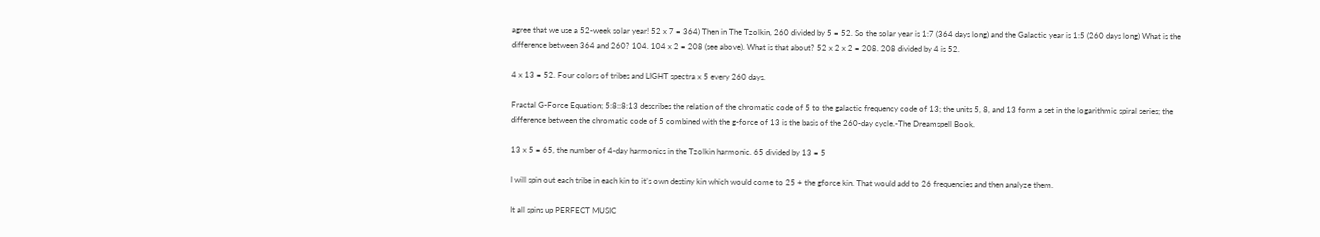agree that we use a 52-week solar year! 52 x 7 = 364) Then in The Tzolkin, 260 divided by 5 = 52. So the solar year is 1:7 (364 days long) and the Galactic year is 1:5 (260 days long) What is the difference between 364 and 260? 104. 104 x 2 = 208 (see above). What is that about? 52 x 2 x 2 = 208. 208 divided by 4 is 52.

4 x 13 = 52. Four colors of tribes and LIGHT spectra x 5 every 260 days.

Fractal G-Force Equation; 5:8::8:13 describes the relation of the chromatic code of 5 to the galactic frequency code of 13; the units 5, 8, and 13 form a set in the logarithmic spiral series; the difference between the chromatic code of 5 combined with the g-force of 13 is the basis of the 260-day cycle.-The Dreamspell Book.

13 x 5 = 65, the number of 4-day harmonics in the Tzolkin harmonic. 65 divided by 13 = 5

I will spin out each tribe in each kin to it’s own destiny kin which would come to 25 + the gforce kin. That would add to 26 frequencies and then analyze them.

It all spins up PERFECT MUSIC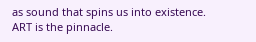as sound that spins us into existence. ART is the pinnacle.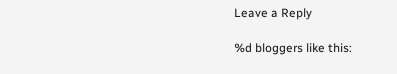Leave a Reply

%d bloggers like this: